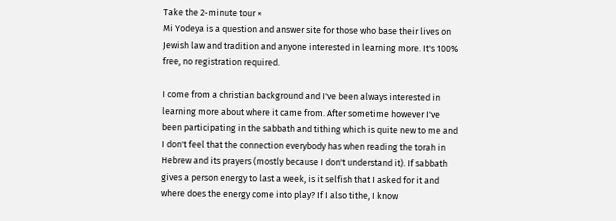Take the 2-minute tour ×
Mi Yodeya is a question and answer site for those who base their lives on Jewish law and tradition and anyone interested in learning more. It's 100% free, no registration required.

I come from a christian background and I've been always interested in learning more about where it came from. After sometime however I've been participating in the sabbath and tithing which is quite new to me and I don't feel that the connection everybody has when reading the torah in Hebrew and its prayers (mostly because I don't understand it). If sabbath gives a person energy to last a week, is it selfish that I asked for it and where does the energy come into play? If I also tithe, I know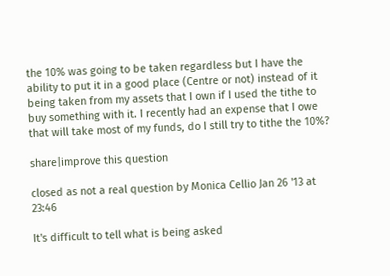the 10% was going to be taken regardless but I have the ability to put it in a good place (Centre or not) instead of it being taken from my assets that I own if I used the tithe to buy something with it. I recently had an expense that I owe that will take most of my funds, do I still try to tithe the 10%?

share|improve this question

closed as not a real question by Monica Cellio Jan 26 '13 at 23:46

It's difficult to tell what is being asked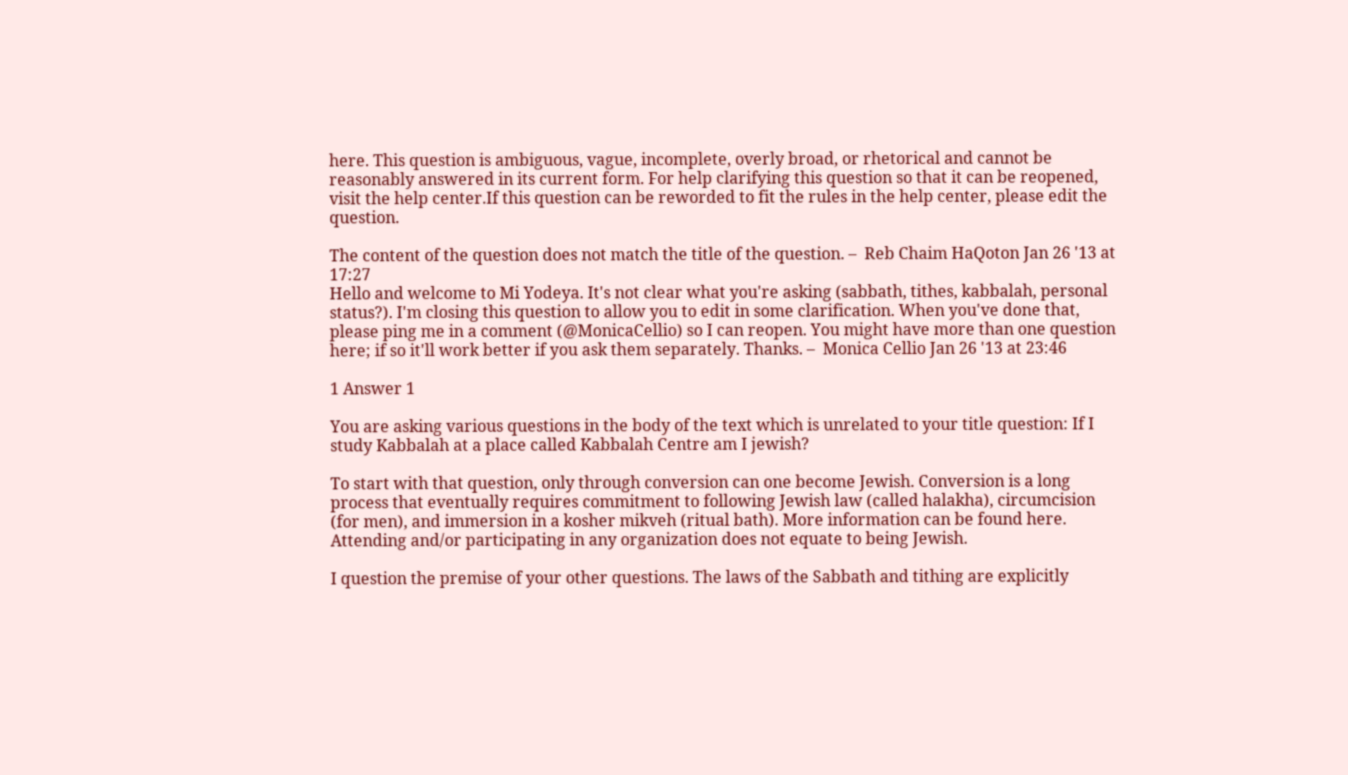here. This question is ambiguous, vague, incomplete, overly broad, or rhetorical and cannot be reasonably answered in its current form. For help clarifying this question so that it can be reopened, visit the help center.If this question can be reworded to fit the rules in the help center, please edit the question.

The content of the question does not match the title of the question. –  Reb Chaim HaQoton Jan 26 '13 at 17:27
Hello and welcome to Mi Yodeya. It's not clear what you're asking (sabbath, tithes, kabbalah, personal status?). I'm closing this question to allow you to edit in some clarification. When you've done that, please ping me in a comment (@MonicaCellio) so I can reopen. You might have more than one question here; if so it'll work better if you ask them separately. Thanks. –  Monica Cellio Jan 26 '13 at 23:46

1 Answer 1

You are asking various questions in the body of the text which is unrelated to your title question: If I study Kabbalah at a place called Kabbalah Centre am I jewish?

To start with that question, only through conversion can one become Jewish. Conversion is a long process that eventually requires commitment to following Jewish law (called halakha), circumcision (for men), and immersion in a kosher mikveh (ritual bath). More information can be found here. Attending and/or participating in any organization does not equate to being Jewish.

I question the premise of your other questions. The laws of the Sabbath and tithing are explicitly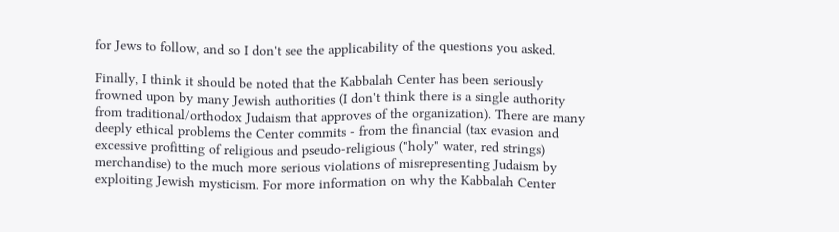for Jews to follow, and so I don't see the applicability of the questions you asked.

Finally, I think it should be noted that the Kabbalah Center has been seriously frowned upon by many Jewish authorities (I don't think there is a single authority from traditional/orthodox Judaism that approves of the organization). There are many deeply ethical problems the Center commits - from the financial (tax evasion and excessive profitting of religious and pseudo-religious ("holy" water, red strings) merchandise) to the much more serious violations of misrepresenting Judaism by exploiting Jewish mysticism. For more information on why the Kabbalah Center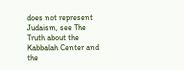does not represent Judaism, see The Truth about the Kabbalah Center and the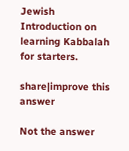Jewish Introduction on learning Kabbalah for starters.

share|improve this answer

Not the answer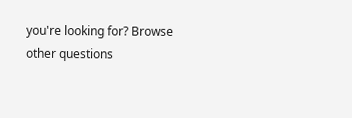you're looking for? Browse other questions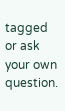tagged or ask your own question.